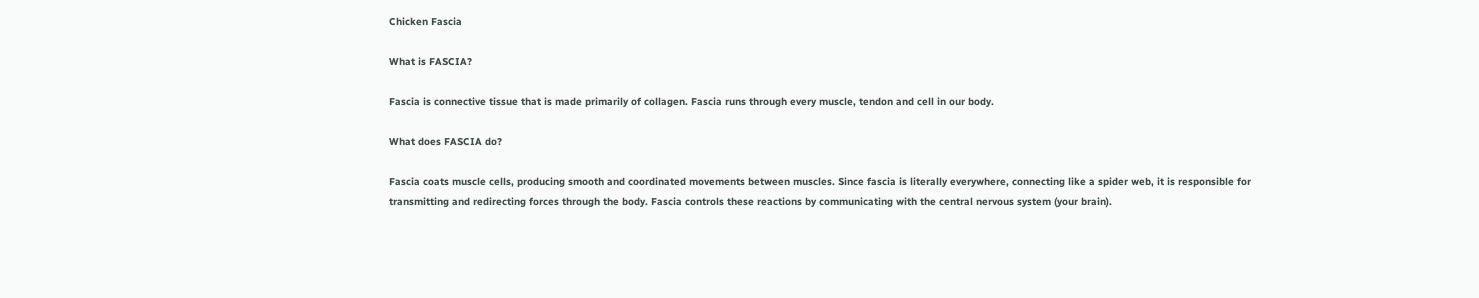Chicken Fascia

What is FASCIA?

Fascia is connective tissue that is made primarily of collagen. Fascia runs through every muscle, tendon and cell in our body.

What does FASCIA do?

Fascia coats muscle cells, producing smooth and coordinated movements between muscles. Since fascia is literally everywhere, connecting like a spider web, it is responsible for transmitting and redirecting forces through the body. Fascia controls these reactions by communicating with the central nervous system (your brain).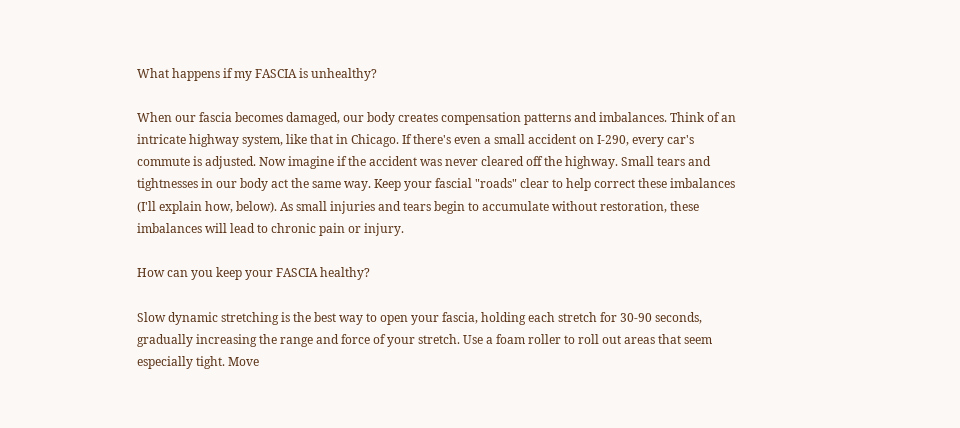What happens if my FASCIA is unhealthy?

When our fascia becomes damaged, our body creates compensation patterns and imbalances. Think of an intricate highway system, like that in Chicago. If there's even a small accident on I-290, every car's commute is adjusted. Now imagine if the accident was never cleared off the highway. Small tears and tightnesses in our body act the same way. Keep your fascial "roads" clear to help correct these imbalances (I'll explain how, below). As small injuries and tears begin to accumulate without restoration, these imbalances will lead to chronic pain or injury.

How can you keep your FASCIA healthy?

Slow dynamic stretching is the best way to open your fascia, holding each stretch for 30-90 seconds, gradually increasing the range and force of your stretch. Use a foam roller to roll out areas that seem especially tight. Move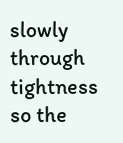slowly through tightness so the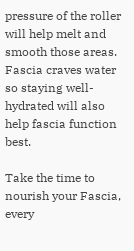pressure of the roller will help melt and smooth those areas. Fascia craves water so staying well-hydrated will also help fascia function best.

Take the time to nourish your Fascia, every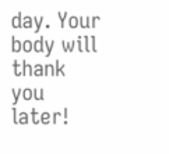day. Your body will thank you later!